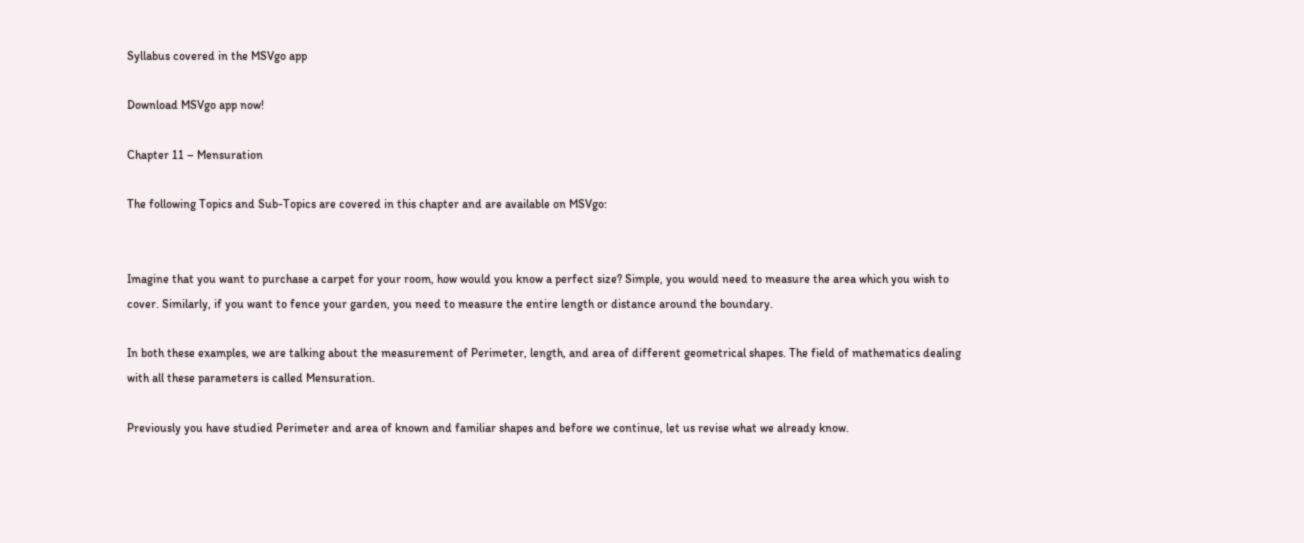Syllabus covered in the MSVgo app

Download MSVgo app now!

Chapter 11 – Mensuration

The following Topics and Sub-Topics are covered in this chapter and are available on MSVgo:


Imagine that you want to purchase a carpet for your room, how would you know a perfect size? Simple, you would need to measure the area which you wish to cover. Similarly, if you want to fence your garden, you need to measure the entire length or distance around the boundary.

In both these examples, we are talking about the measurement of Perimeter, length, and area of different geometrical shapes. The field of mathematics dealing with all these parameters is called Mensuration.

Previously you have studied Perimeter and area of known and familiar shapes and before we continue, let us revise what we already know.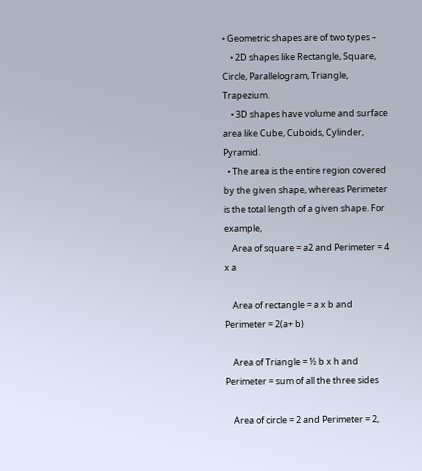• Geometric shapes are of two types –
    • 2D shapes like Rectangle, Square, Circle, Parallelogram, Triangle, Trapezium.
    • 3D shapes have volume and surface area like Cube, Cuboids, Cylinder, Pyramid.
  • The area is the entire region covered by the given shape, whereas Perimeter is the total length of a given shape. For example,
    Area of square = a2 and Perimeter = 4 x a

    Area of rectangle = a x b and Perimeter = 2(a+ b)

    Area of Triangle = ½ b x h and Perimeter = sum of all the three sides

    Area of circle = 2 and Perimeter = 2,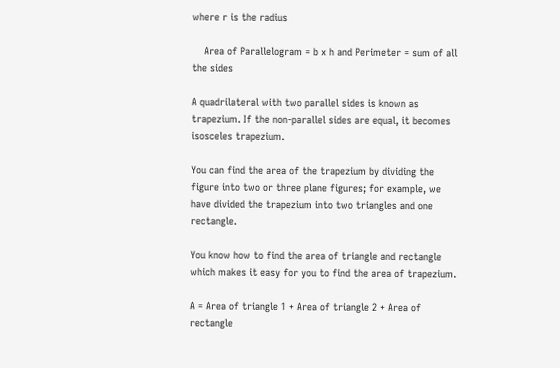where r is the radius

    Area of Parallelogram = b x h and Perimeter = sum of all the sides

A quadrilateral with two parallel sides is known as trapezium. If the non-parallel sides are equal, it becomes isosceles trapezium.

You can find the area of the trapezium by dividing the figure into two or three plane figures; for example, we have divided the trapezium into two triangles and one rectangle.

You know how to find the area of triangle and rectangle which makes it easy for you to find the area of trapezium.

A = Area of triangle 1 + Area of triangle 2 + Area of rectangle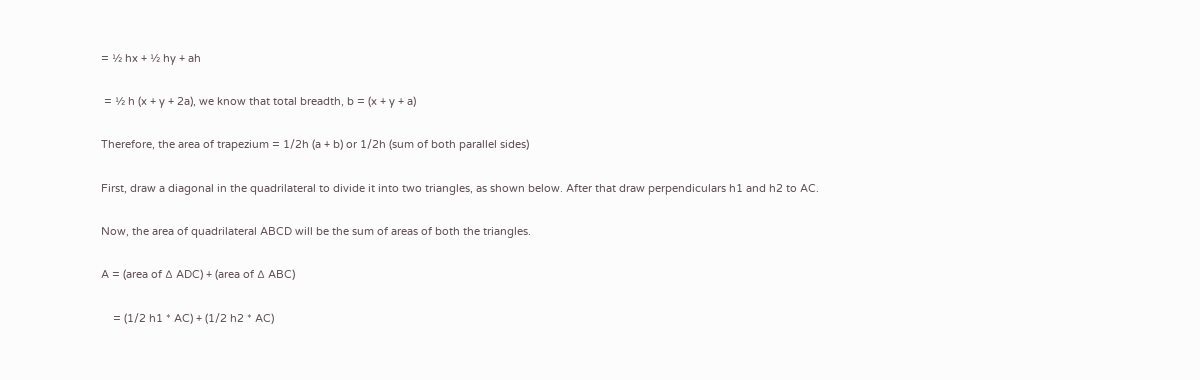= ½ hx + ½ hy + ah

 = ½ h (x + y + 2a), we know that total breadth, b = (x + y + a)

Therefore, the area of trapezium = 1/2h (a + b) or 1/2h (sum of both parallel sides)

First, draw a diagonal in the quadrilateral to divide it into two triangles, as shown below. After that draw perpendiculars h1 and h2 to AC.

Now, the area of quadrilateral ABCD will be the sum of areas of both the triangles.

A = (area of ∆ ADC) + (area of ∆ ABC)

    = (1/2 h1 * AC) + (1/2 h2 * AC)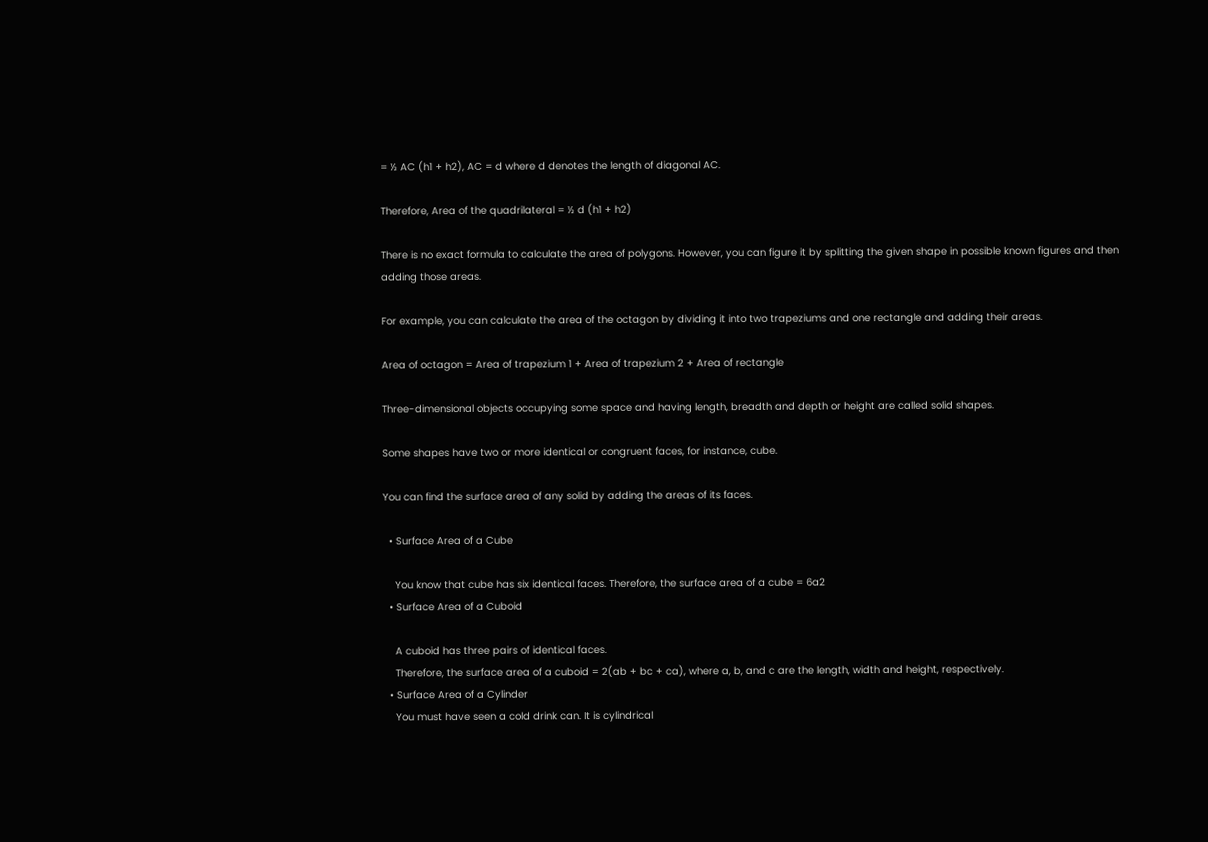= ½ AC (h1 + h2), AC = d where d denotes the length of diagonal AC.

Therefore, Area of the quadrilateral = ½ d (h1 + h2)

There is no exact formula to calculate the area of polygons. However, you can figure it by splitting the given shape in possible known figures and then adding those areas.

For example, you can calculate the area of the octagon by dividing it into two trapeziums and one rectangle and adding their areas.

Area of octagon = Area of trapezium 1 + Area of trapezium 2 + Area of rectangle

Three-dimensional objects occupying some space and having length, breadth and depth or height are called solid shapes.

Some shapes have two or more identical or congruent faces, for instance, cube.

You can find the surface area of any solid by adding the areas of its faces.

  • Surface Area of a Cube

    You know that cube has six identical faces. Therefore, the surface area of a cube = 6a2
  • Surface Area of a Cuboid

    A cuboid has three pairs of identical faces.
    Therefore, the surface area of a cuboid = 2(ab + bc + ca), where a, b, and c are the length, width and height, respectively.
  • Surface Area of a Cylinder
    You must have seen a cold drink can. It is cylindrical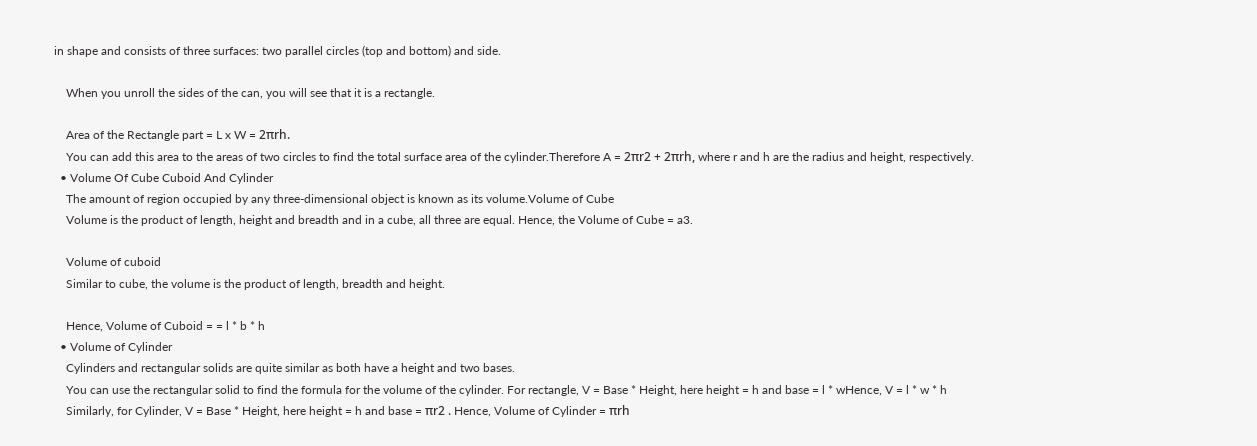in shape and consists of three surfaces: two parallel circles (top and bottom) and side.

    When you unroll the sides of the can, you will see that it is a rectangle.

    Area of the Rectangle part = L x W = 2πrh.
    You can add this area to the areas of two circles to find the total surface area of the cylinder.Therefore A = 2πr2 + 2πrh, where r and h are the radius and height, respectively.
  • Volume Of Cube Cuboid And Cylinder
    The amount of region occupied by any three-dimensional object is known as its volume.Volume of Cube
    Volume is the product of length, height and breadth and in a cube, all three are equal. Hence, the Volume of Cube = a3.

    Volume of cuboid
    Similar to cube, the volume is the product of length, breadth and height.

    Hence, Volume of Cuboid = = l * b * h
  • Volume of Cylinder
    Cylinders and rectangular solids are quite similar as both have a height and two bases.
    You can use the rectangular solid to find the formula for the volume of the cylinder. For rectangle, V = Base * Height, here height = h and base = l * wHence, V = l * w * h
    Similarly, for Cylinder, V = Base * Height, here height = h and base = πr2 . Hence, Volume of Cylinder = πrh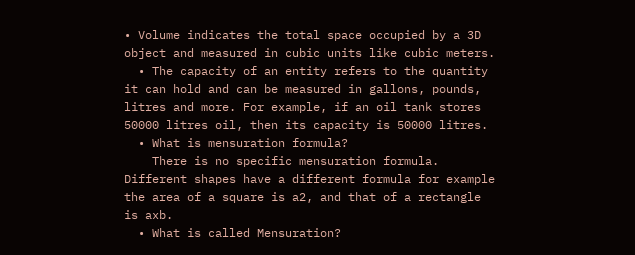• Volume indicates the total space occupied by a 3D object and measured in cubic units like cubic meters.
  • The capacity of an entity refers to the quantity it can hold and can be measured in gallons, pounds, litres and more. For example, if an oil tank stores 50000 litres oil, then its capacity is 50000 litres.
  • What is mensuration formula?
    There is no specific mensuration formula. Different shapes have a different formula for example the area of a square is a2, and that of a rectangle is axb.
  • What is called Mensuration?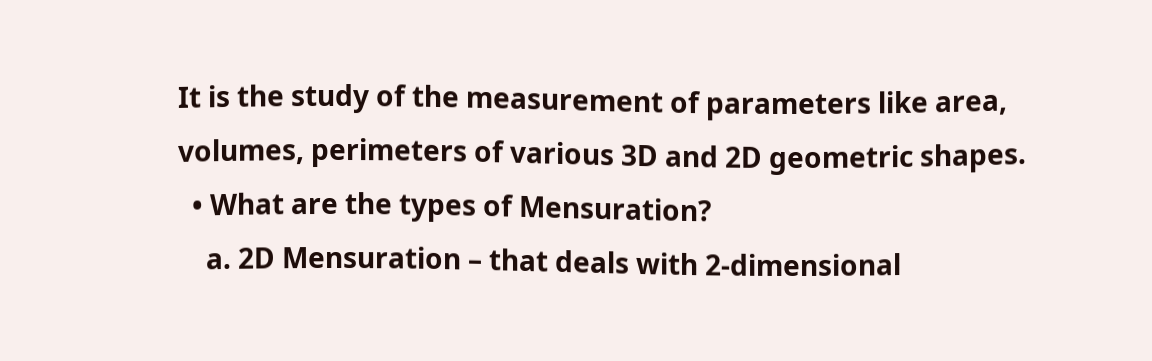It is the study of the measurement of parameters like area, volumes, perimeters of various 3D and 2D geometric shapes.
  • What are the types of Mensuration?
    a. 2D Mensuration – that deals with 2-dimensional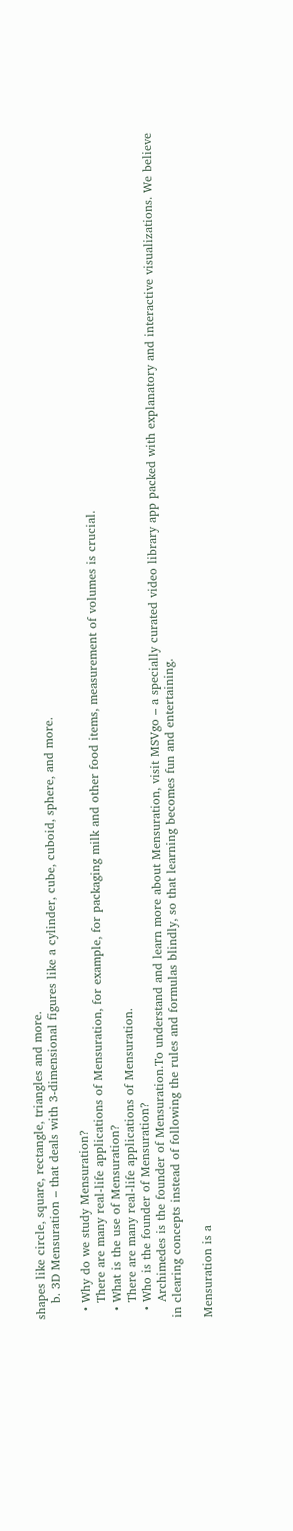shapes like circle, square, rectangle, triangles and more.
    b. 3D Mensuration – that deals with 3-dimensional figures like a cylinder, cube, cuboid, sphere, and more.

  • Why do we study Mensuration?
    There are many real-life applications of Mensuration, for example, for packaging milk and other food items, measurement of volumes is crucial.
  • What is the use of Mensuration?
    There are many real-life applications of Mensuration.
  • Who is the founder of Mensuration?
    Archimedes is the founder of Mensuration.To understand and learn more about Mensuration, visit MSVgo – a specially curated video library app packed with explanatory and interactive visualizations. We believe in clearing concepts instead of following the rules and formulas blindly, so that learning becomes fun and entertaining.

Mensuration is a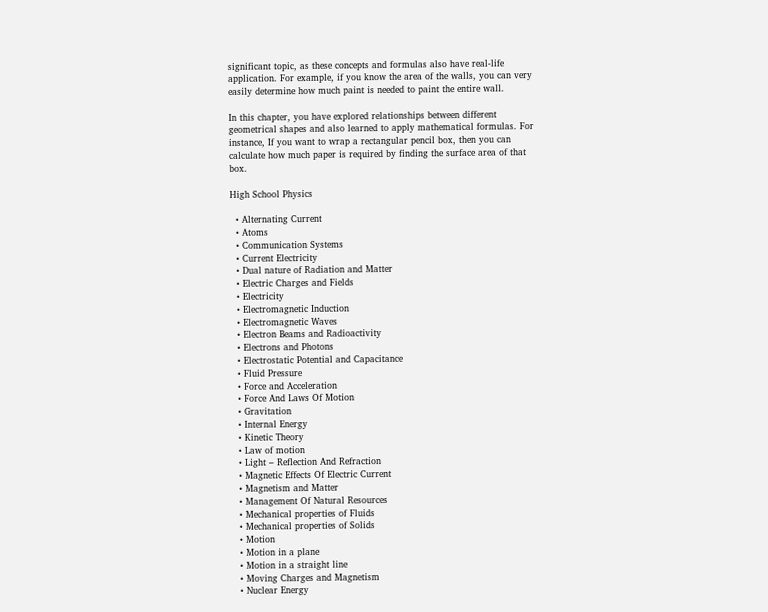significant topic, as these concepts and formulas also have real-life application. For example, if you know the area of the walls, you can very easily determine how much paint is needed to paint the entire wall.

In this chapter, you have explored relationships between different geometrical shapes and also learned to apply mathematical formulas. For instance, If you want to wrap a rectangular pencil box, then you can calculate how much paper is required by finding the surface area of that box.

High School Physics

  • Alternating Current
  • Atoms
  • Communication Systems
  • Current Electricity
  • Dual nature of Radiation and Matter
  • Electric Charges and Fields
  • Electricity
  • Electromagnetic Induction
  • Electromagnetic Waves
  • Electron Beams and Radioactivity
  • Electrons and Photons
  • Electrostatic Potential and Capacitance
  • Fluid Pressure
  • Force and Acceleration
  • Force And Laws Of Motion
  • Gravitation
  • Internal Energy
  • Kinetic Theory
  • Law of motion
  • Light – Reflection And Refraction
  • Magnetic Effects Of Electric Current
  • Magnetism and Matter
  • Management Of Natural Resources
  • Mechanical properties of Fluids
  • Mechanical properties of Solids
  • Motion
  • Motion in a plane
  • Motion in a straight line
  • Moving Charges and Magnetism
  • Nuclear Energy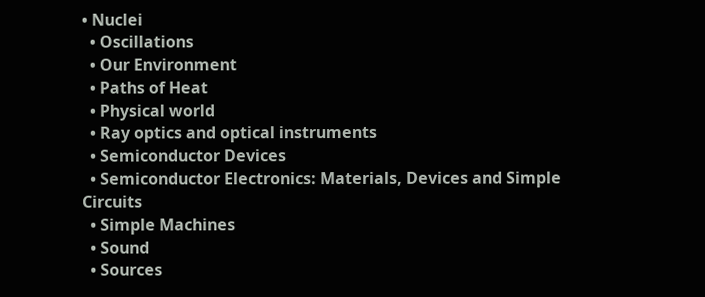• Nuclei
  • Oscillations
  • Our Environment
  • Paths of Heat
  • Physical world
  • Ray optics and optical instruments
  • Semiconductor Devices
  • Semiconductor Electronics: Materials, Devices and Simple Circuits
  • Simple Machines
  • Sound
  • Sources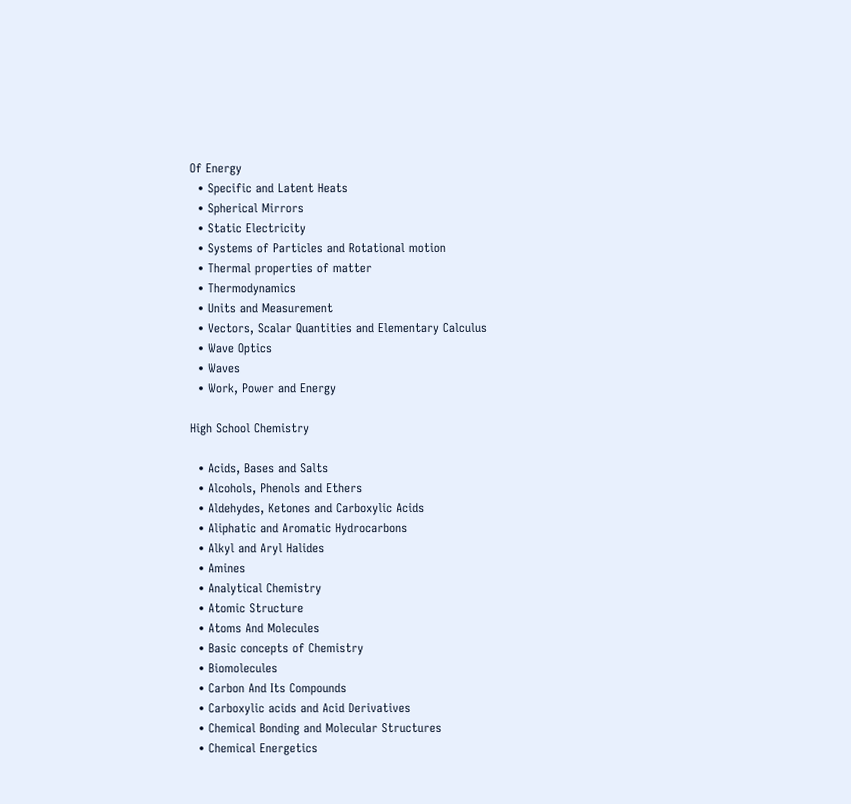Of Energy
  • Specific and Latent Heats
  • Spherical Mirrors
  • Static Electricity
  • Systems of Particles and Rotational motion
  • Thermal properties of matter
  • Thermodynamics
  • Units and Measurement
  • Vectors, Scalar Quantities and Elementary Calculus
  • Wave Optics
  • Waves
  • Work, Power and Energy

High School Chemistry

  • Acids, Bases and Salts
  • Alcohols, Phenols and Ethers
  • Aldehydes, Ketones and Carboxylic Acids
  • Aliphatic and Aromatic Hydrocarbons
  • Alkyl and Aryl Halides
  • Amines
  • Analytical Chemistry
  • Atomic Structure
  • Atoms And Molecules
  • Basic concepts of Chemistry
  • Biomolecules
  • Carbon And Its Compounds
  • Carboxylic acids and Acid Derivatives
  • Chemical Bonding and Molecular Structures
  • Chemical Energetics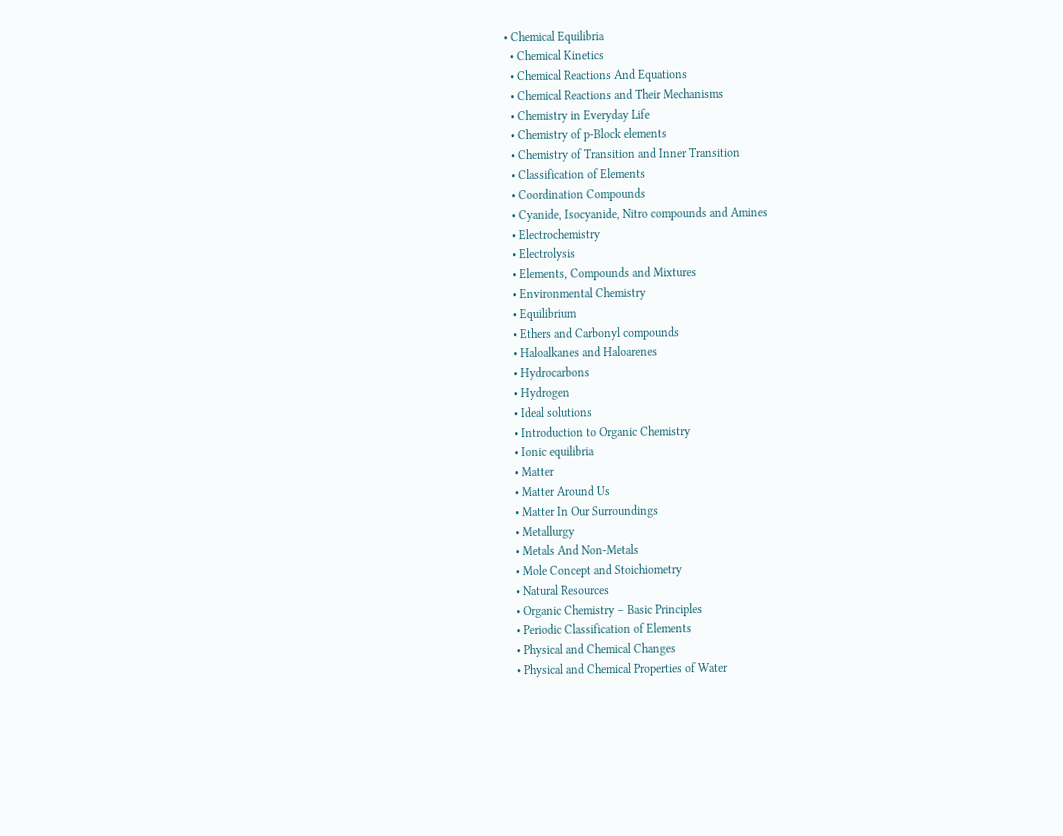• Chemical Equilibria
  • Chemical Kinetics
  • Chemical Reactions And Equations
  • Chemical Reactions and Their Mechanisms
  • Chemistry in Everyday Life
  • Chemistry of p-Block elements
  • Chemistry of Transition and Inner Transition
  • Classification of Elements
  • Coordination Compounds
  • Cyanide, Isocyanide, Nitro compounds and Amines
  • Electrochemistry
  • Electrolysis
  • Elements, Compounds and Mixtures
  • Environmental Chemistry
  • Equilibrium
  • Ethers and Carbonyl compounds
  • Haloalkanes and Haloarenes
  • Hydrocarbons
  • Hydrogen
  • Ideal solutions
  • Introduction to Organic Chemistry
  • Ionic equilibria
  • Matter
  • Matter Around Us
  • Matter In Our Surroundings
  • Metallurgy
  • Metals And Non-Metals
  • Mole Concept and Stoichiometry
  • Natural Resources
  • Organic Chemistry – Basic Principles
  • Periodic Classification of Elements
  • Physical and Chemical Changes
  • Physical and Chemical Properties of Water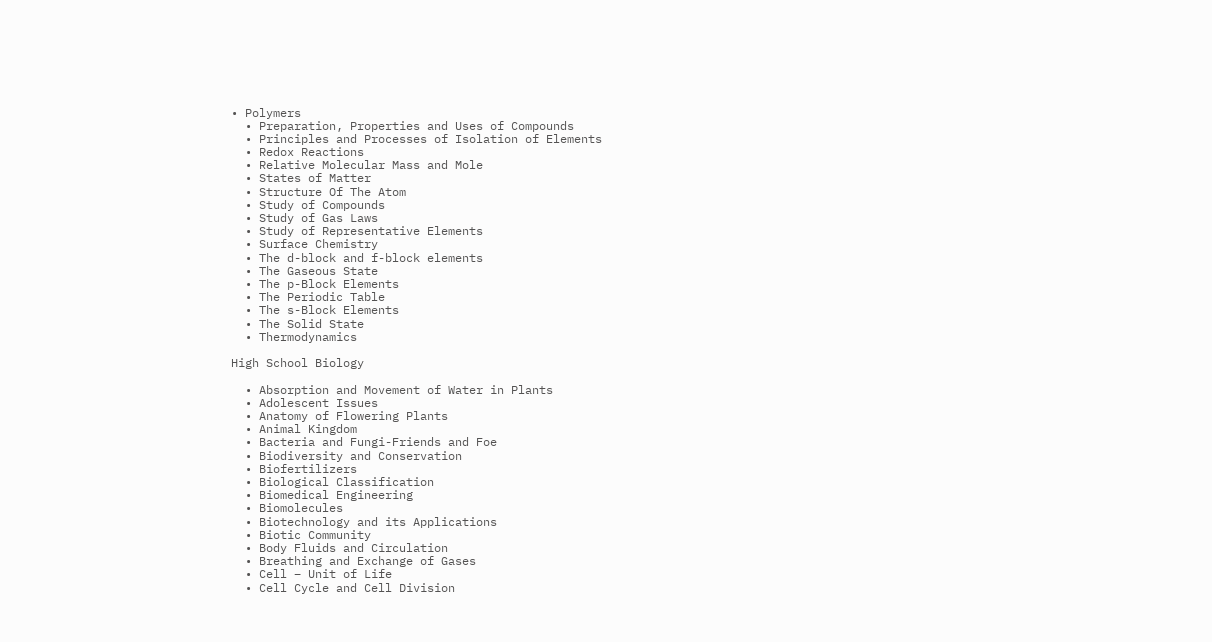• Polymers
  • Preparation, Properties and Uses of Compounds
  • Principles and Processes of Isolation of Elements
  • Redox Reactions
  • Relative Molecular Mass and Mole
  • States of Matter
  • Structure Of The Atom
  • Study of Compounds
  • Study of Gas Laws
  • Study of Representative Elements
  • Surface Chemistry
  • The d-block and f-block elements
  • The Gaseous State
  • The p-Block Elements
  • The Periodic Table
  • The s-Block Elements
  • The Solid State
  • Thermodynamics

High School Biology

  • Absorption and Movement of Water in Plants
  • Adolescent Issues
  • Anatomy of Flowering Plants
  • Animal Kingdom
  • Bacteria and Fungi-Friends and Foe
  • Biodiversity and Conservation
  • Biofertilizers
  • Biological Classification
  • Biomedical Engineering
  • Biomolecules
  • Biotechnology and its Applications
  • Biotic Community
  • Body Fluids and Circulation
  • Breathing and Exchange of Gases
  • Cell – Unit of Life
  • Cell Cycle and Cell Division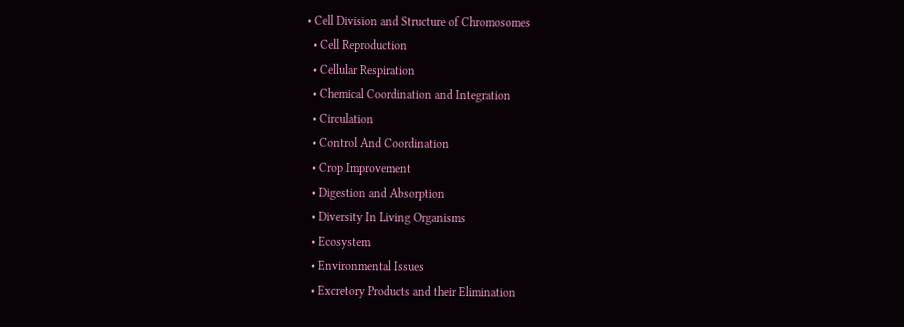• Cell Division and Structure of Chromosomes
  • Cell Reproduction
  • Cellular Respiration
  • Chemical Coordination and Integration
  • Circulation
  • Control And Coordination
  • Crop Improvement
  • Digestion and Absorption
  • Diversity In Living Organisms
  • Ecosystem
  • Environmental Issues
  • Excretory Products and their Elimination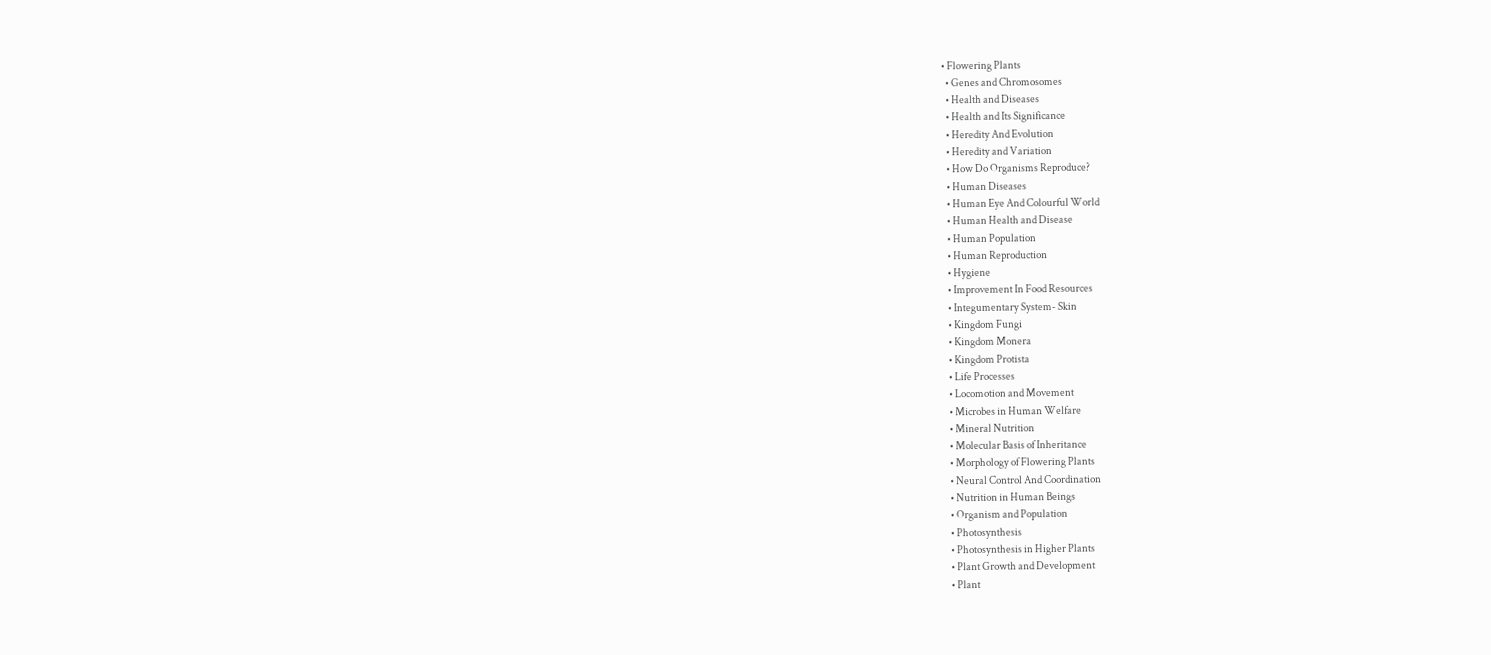• Flowering Plants
  • Genes and Chromosomes
  • Health and Diseases
  • Health and Its Significance
  • Heredity And Evolution
  • Heredity and Variation
  • How Do Organisms Reproduce?
  • Human Diseases
  • Human Eye And Colourful World
  • Human Health and Disease
  • Human Population
  • Human Reproduction
  • Hygiene
  • Improvement In Food Resources
  • Integumentary System- Skin
  • Kingdom Fungi
  • Kingdom Monera
  • Kingdom Protista
  • Life Processes
  • Locomotion and Movement
  • Microbes in Human Welfare
  • Mineral Nutrition
  • Molecular Basis of Inheritance
  • Morphology of Flowering Plants
  • Neural Control And Coordination
  • Nutrition in Human Beings
  • Organism and Population
  • Photosynthesis
  • Photosynthesis in Higher Plants
  • Plant Growth and Development
  • Plant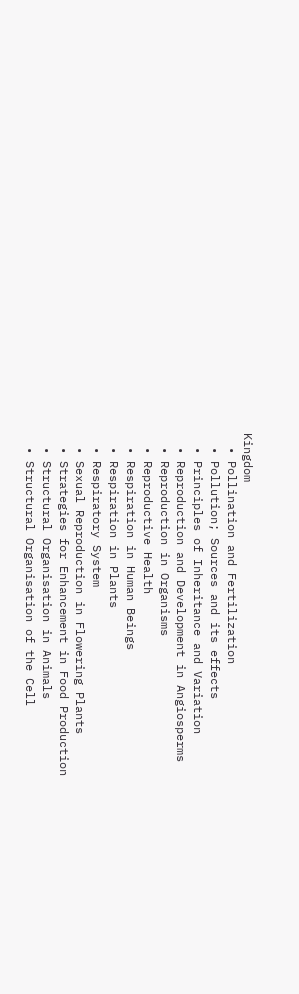Kingdom
  • Pollination and Fertilization
  • Pollution; Sources and its effects
  • Principles of Inheritance and Variation
  • Reproduction and Development in Angiosperms
  • Reproduction in Organisms
  • Reproductive Health
  • Respiration in Human Beings
  • Respiration in Plants
  • Respiratory System
  • Sexual Reproduction in Flowering Plants
  • Strategies for Enhancement in Food Production
  • Structural Organisation in Animals
  • Structural Organisation of the Cell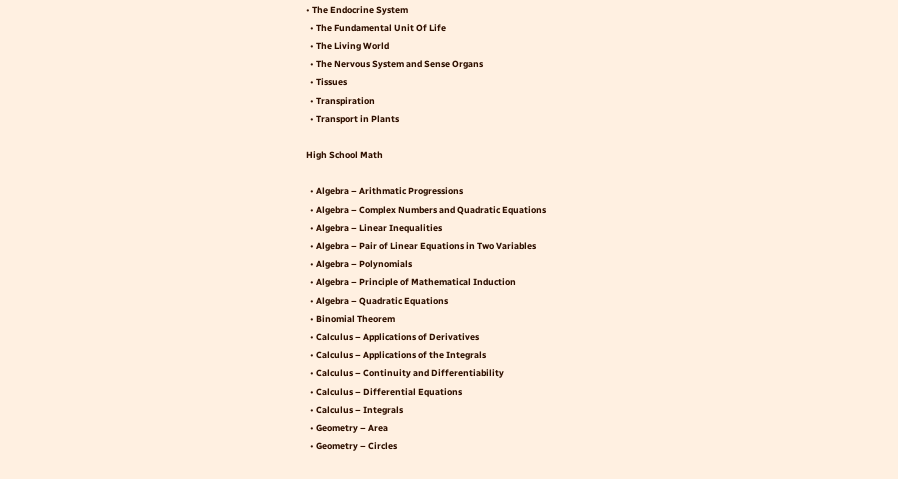• The Endocrine System
  • The Fundamental Unit Of Life
  • The Living World
  • The Nervous System and Sense Organs
  • Tissues
  • Transpiration
  • Transport in Plants

High School Math

  • Algebra – Arithmatic Progressions
  • Algebra – Complex Numbers and Quadratic Equations
  • Algebra – Linear Inequalities
  • Algebra – Pair of Linear Equations in Two Variables
  • Algebra – Polynomials
  • Algebra – Principle of Mathematical Induction
  • Algebra – Quadratic Equations
  • Binomial Theorem
  • Calculus – Applications of Derivatives
  • Calculus – Applications of the Integrals
  • Calculus – Continuity and Differentiability
  • Calculus – Differential Equations
  • Calculus – Integrals
  • Geometry – Area
  • Geometry – Circles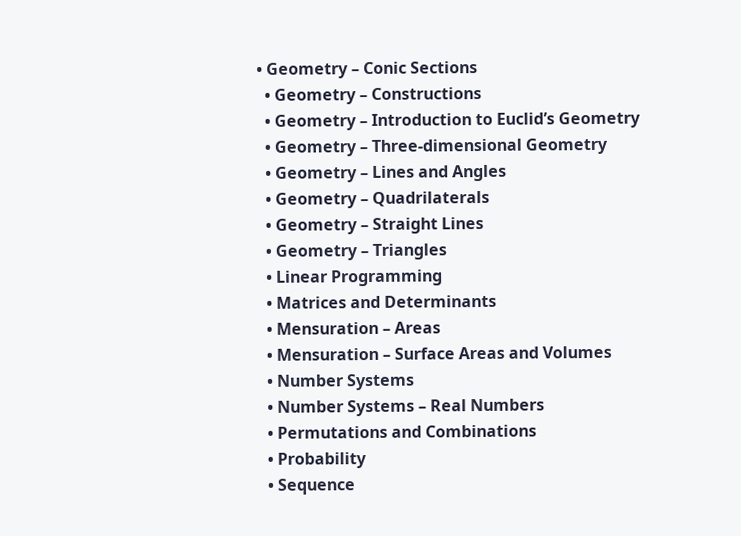• Geometry – Conic Sections
  • Geometry – Constructions
  • Geometry – Introduction to Euclid’s Geometry
  • Geometry – Three-dimensional Geometry
  • Geometry – Lines and Angles
  • Geometry – Quadrilaterals
  • Geometry – Straight Lines
  • Geometry – Triangles
  • Linear Programming
  • Matrices and Determinants
  • Mensuration – Areas
  • Mensuration – Surface Areas and Volumes
  • Number Systems
  • Number Systems – Real Numbers
  • Permutations and Combinations
  • Probability
  • Sequence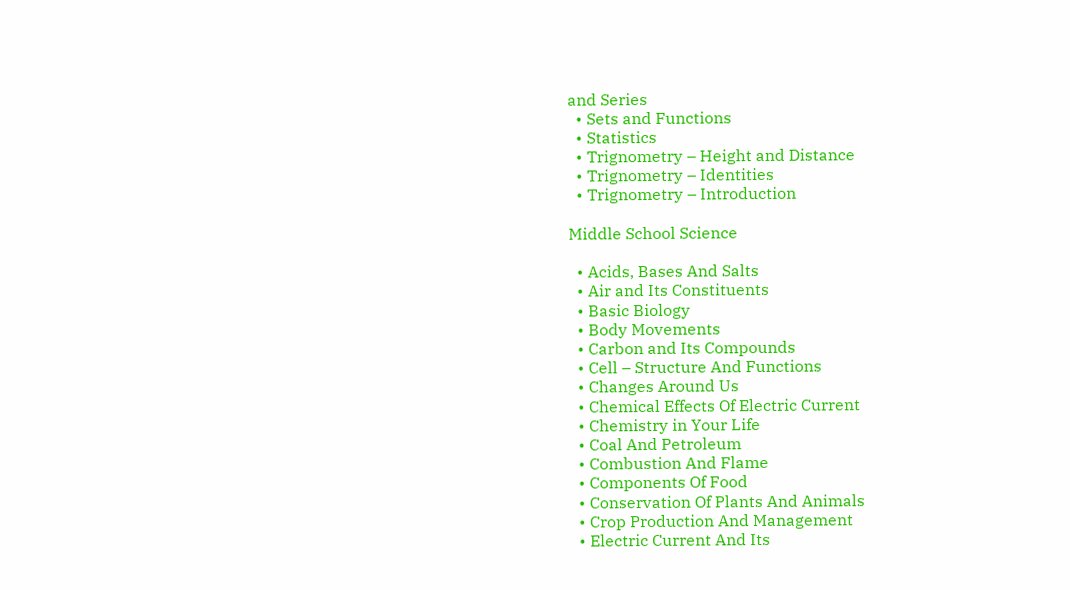and Series
  • Sets and Functions
  • Statistics
  • Trignometry – Height and Distance
  • Trignometry – Identities
  • Trignometry – Introduction

Middle School Science

  • Acids, Bases And Salts
  • Air and Its Constituents
  • Basic Biology
  • Body Movements
  • Carbon and Its Compounds
  • Cell – Structure And Functions
  • Changes Around Us
  • Chemical Effects Of Electric Current
  • Chemistry in Your Life
  • Coal And Petroleum
  • Combustion And Flame
  • Components Of Food
  • Conservation Of Plants And Animals
  • Crop Production And Management
  • Electric Current And Its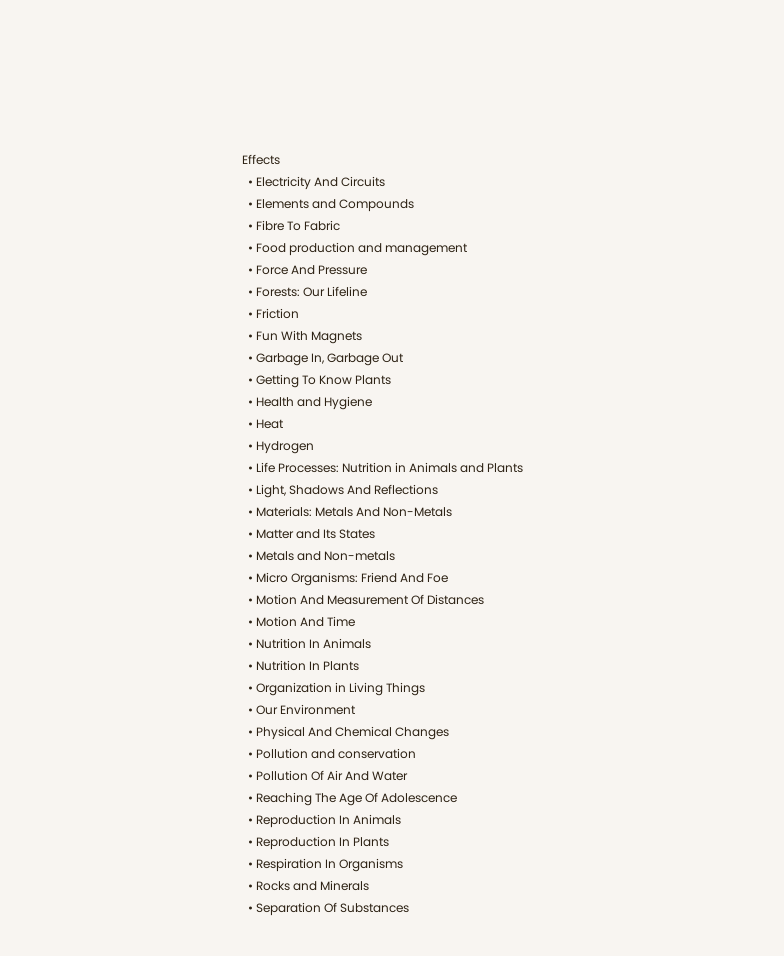Effects
  • Electricity And Circuits
  • Elements and Compounds
  • Fibre To Fabric
  • Food production and management
  • Force And Pressure
  • Forests: Our Lifeline
  • Friction
  • Fun With Magnets
  • Garbage In, Garbage Out
  • Getting To Know Plants
  • Health and Hygiene
  • Heat
  • Hydrogen
  • Life Processes: Nutrition in Animals and Plants
  • Light, Shadows And Reflections
  • Materials: Metals And Non-Metals
  • Matter and Its States
  • Metals and Non-metals
  • Micro Organisms: Friend And Foe
  • Motion And Measurement Of Distances
  • Motion And Time
  • Nutrition In Animals
  • Nutrition In Plants
  • Organization in Living Things
  • Our Environment
  • Physical And Chemical Changes
  • Pollution and conservation
  • Pollution Of Air And Water
  • Reaching The Age Of Adolescence
  • Reproduction In Animals
  • Reproduction In Plants
  • Respiration In Organisms
  • Rocks and Minerals
  • Separation Of Substances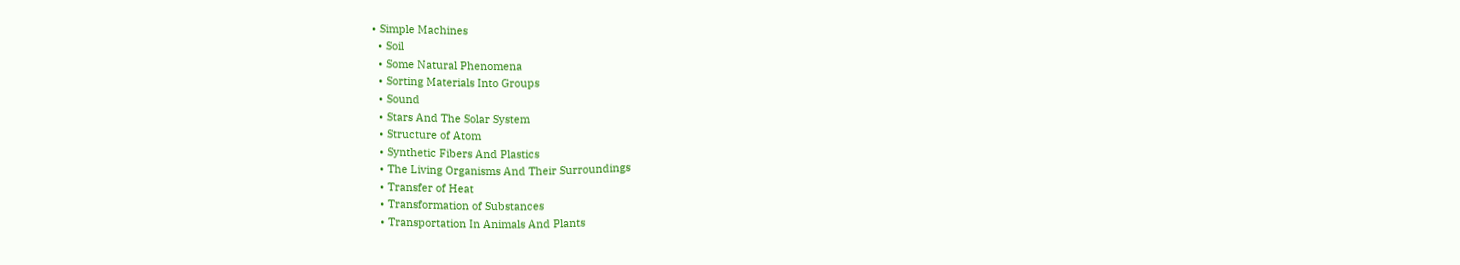• Simple Machines
  • Soil
  • Some Natural Phenomena
  • Sorting Materials Into Groups
  • Sound
  • Stars And The Solar System
  • Structure of Atom
  • Synthetic Fibers And Plastics
  • The Living Organisms And Their Surroundings
  • Transfer of Heat
  • Transformation of Substances
  • Transportation In Animals And Plants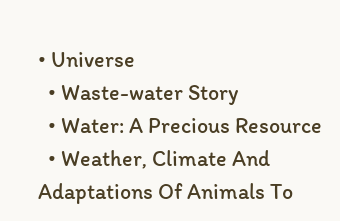• Universe
  • Waste-water Story
  • Water: A Precious Resource
  • Weather, Climate And Adaptations Of Animals To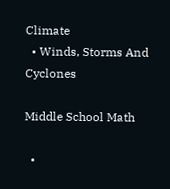Climate
  • Winds, Storms And Cyclones

Middle School Math

  •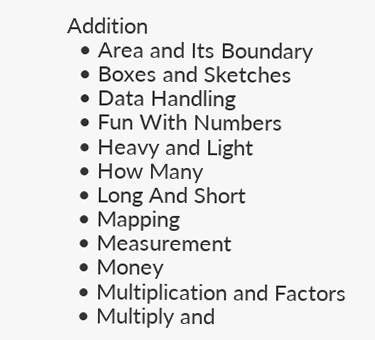Addition
  • Area and Its Boundary
  • Boxes and Sketches
  • Data Handling
  • Fun With Numbers
  • Heavy and Light
  • How Many
  • Long And Short
  • Mapping
  • Measurement
  • Money
  • Multiplication and Factors
  • Multiply and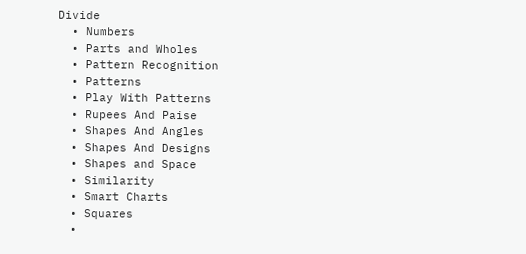Divide
  • Numbers
  • Parts and Wholes
  • Pattern Recognition
  • Patterns
  • Play With Patterns
  • Rupees And Paise
  • Shapes And Angles
  • Shapes And Designs
  • Shapes and Space
  • Similarity
  • Smart Charts
  • Squares
  •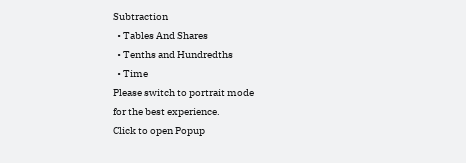Subtraction
  • Tables And Shares
  • Tenths and Hundredths
  • Time
Please switch to portrait mode
for the best experience.
Click to open Popup